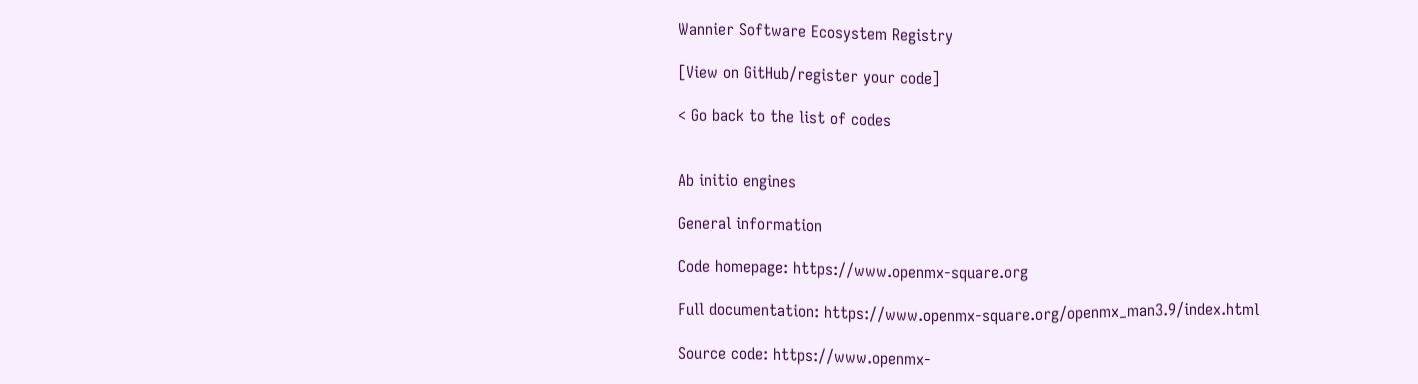Wannier Software Ecosystem Registry

[View on GitHub/register your code]

< Go back to the list of codes


Ab initio engines

General information

Code homepage: https://www.openmx-square.org

Full documentation: https://www.openmx-square.org/openmx_man3.9/index.html

Source code: https://www.openmx-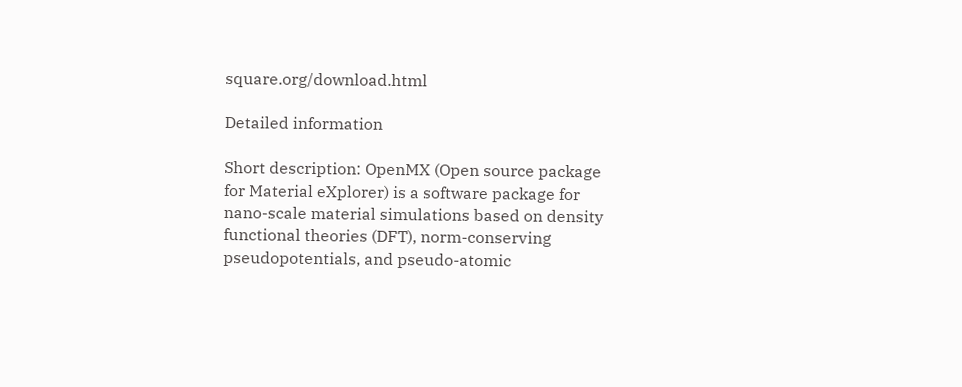square.org/download.html

Detailed information

Short description: OpenMX (Open source package for Material eXplorer) is a software package for nano-scale material simulations based on density functional theories (DFT), norm-conserving pseudopotentials, and pseudo-atomic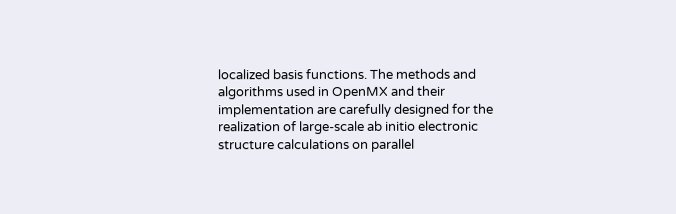localized basis functions. The methods and algorithms used in OpenMX and their implementation are carefully designed for the realization of large-scale ab initio electronic structure calculations on parallel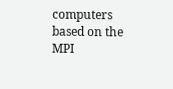computers based on the MPI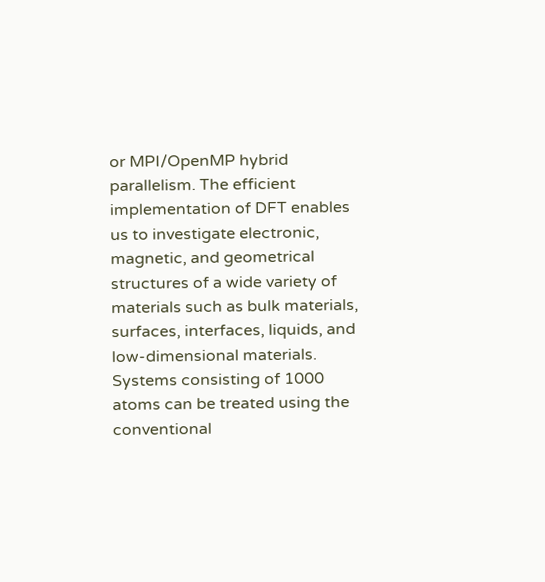or MPI/OpenMP hybrid parallelism. The efficient implementation of DFT enables us to investigate electronic, magnetic, and geometrical structures of a wide variety of materials such as bulk materials, surfaces, interfaces, liquids, and low-dimensional materials. Systems consisting of 1000 atoms can be treated using the conventional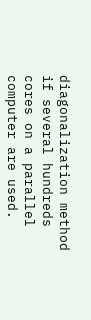diagonalization method if several hundreds cores on a parallel computer are used.